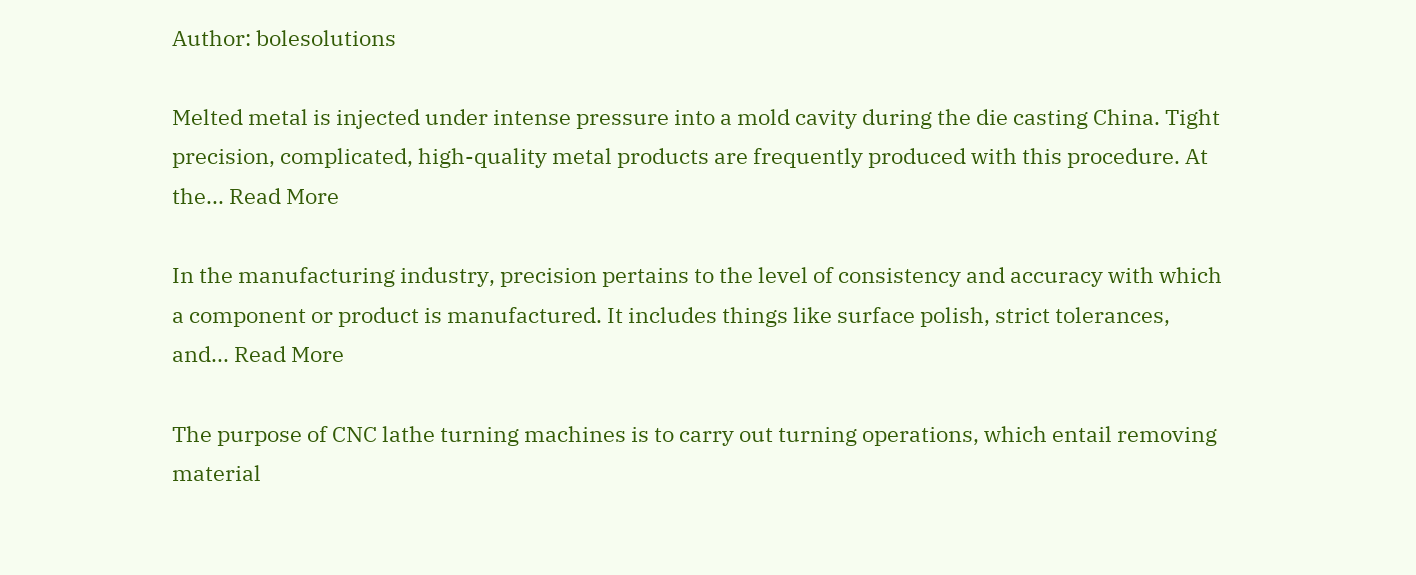Author: bolesolutions

Melted metal is injected under intense pressure into a mold cavity during the die casting China. Tight precision, complicated, high-quality metal products are frequently produced with this procedure. At the... Read More

In the manufacturing industry, precision pertains to the level of consistency and accuracy with which a component or product is manufactured. It includes things like surface polish, strict tolerances, and... Read More

The purpose of CNC lathe turning machines is to carry out turning operations, which entail removing material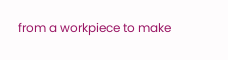from a workpiece to make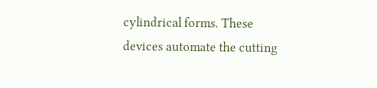cylindrical forms. These devices automate the cutting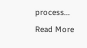process... Read More